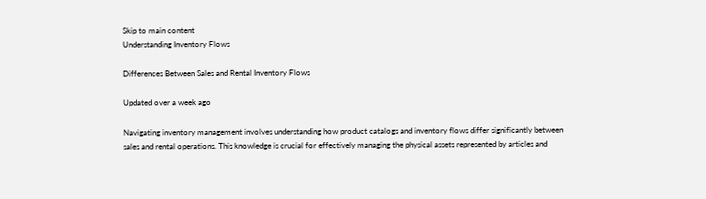Skip to main content
Understanding Inventory Flows

Differences Between Sales and Rental Inventory Flows

Updated over a week ago

Navigating inventory management involves understanding how product catalogs and inventory flows differ significantly between sales and rental operations. This knowledge is crucial for effectively managing the physical assets represented by articles and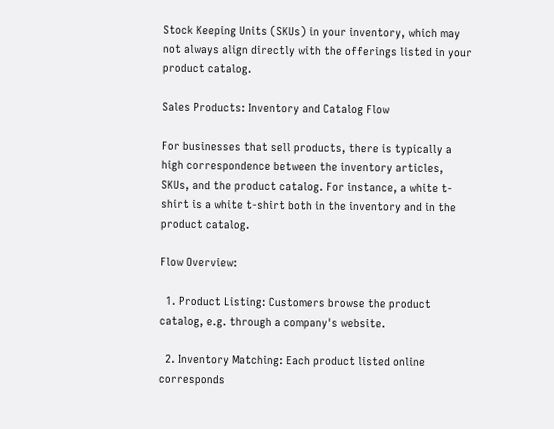Stock Keeping Units (SKUs) in your inventory, which may not always align directly with the offerings listed in your product catalog.

Sales Products: Inventory and Catalog Flow

For businesses that sell products, there is typically a high correspondence between the inventory articles, SKUs, and the product catalog. For instance, a white t-shirt is a white t-shirt both in the inventory and in the product catalog.

Flow Overview:

  1. Product Listing: Customers browse the product catalog, e.g. through a company's website.

  2. Inventory Matching: Each product listed online corresponds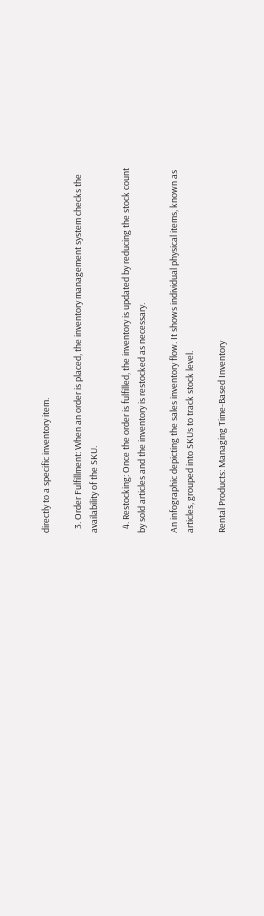directly to a specific inventory item.

  3. Order Fulfillment: When an order is placed, the inventory management system checks the availability of the SKU.

  4. Restocking: Once the order is fulfilled, the inventory is updated by reducing the stock count by sold articles and the inventory is restocked as necessary.

An infographic depicting the sales inventory flow. It shows individual physical items, known as articles, grouped into SKUs to track stock level.

Rental Products: Managing Time-Based Inventory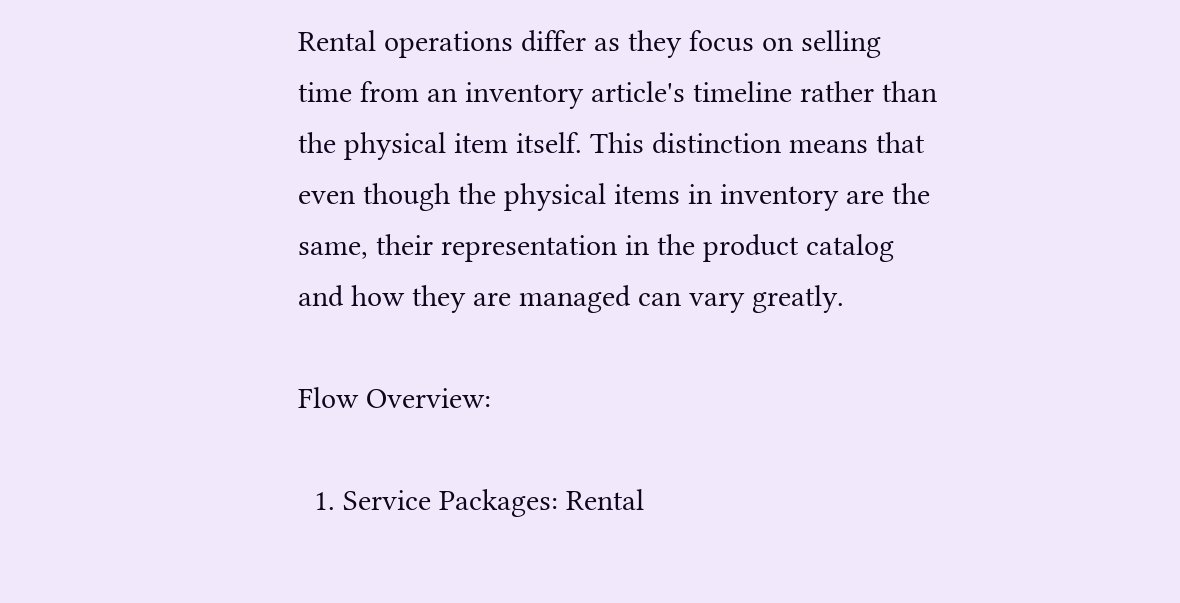Rental operations differ as they focus on selling time from an inventory article's timeline rather than the physical item itself. This distinction means that even though the physical items in inventory are the same, their representation in the product catalog and how they are managed can vary greatly.

Flow Overview:

  1. Service Packages: Rental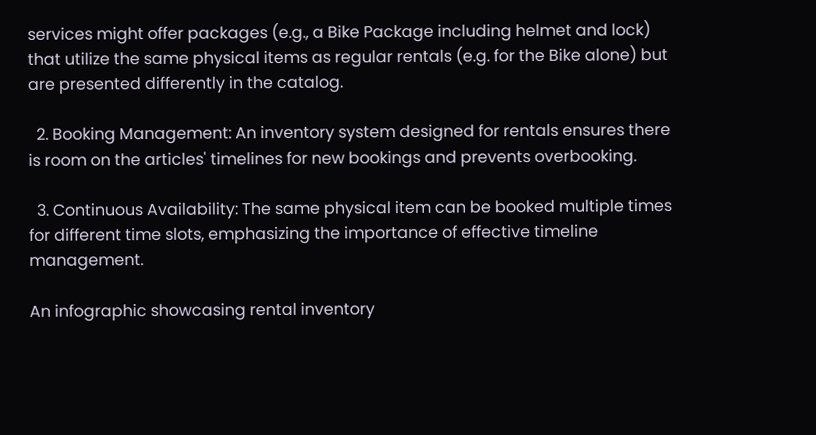services might offer packages (e.g., a Bike Package including helmet and lock) that utilize the same physical items as regular rentals (e.g. for the Bike alone) but are presented differently in the catalog.

  2. Booking Management: An inventory system designed for rentals ensures there is room on the articles' timelines for new bookings and prevents overbooking.

  3. Continuous Availability: The same physical item can be booked multiple times for different time slots, emphasizing the importance of effective timeline management.

An infographic showcasing rental inventory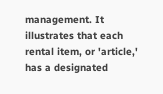management. It illustrates that each rental item, or 'article,' has a designated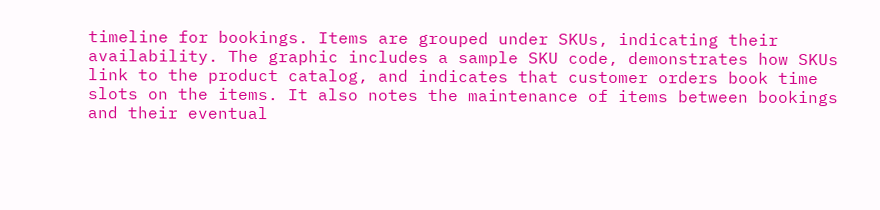timeline for bookings. Items are grouped under SKUs, indicating their availability. The graphic includes a sample SKU code, demonstrates how SKUs link to the product catalog, and indicates that customer orders book time slots on the items. It also notes the maintenance of items between bookings and their eventual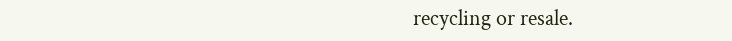recycling or resale.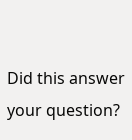Did this answer your question?